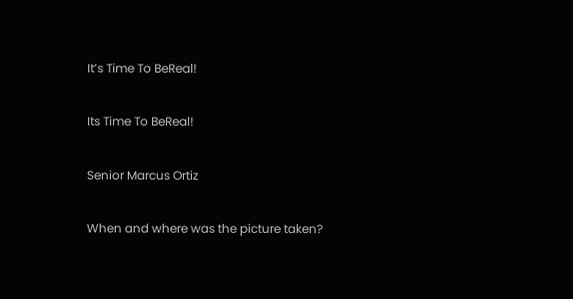It’s Time To BeReal!

Its Time To BeReal!

Senior Marcus Ortiz

When and where was the picture taken?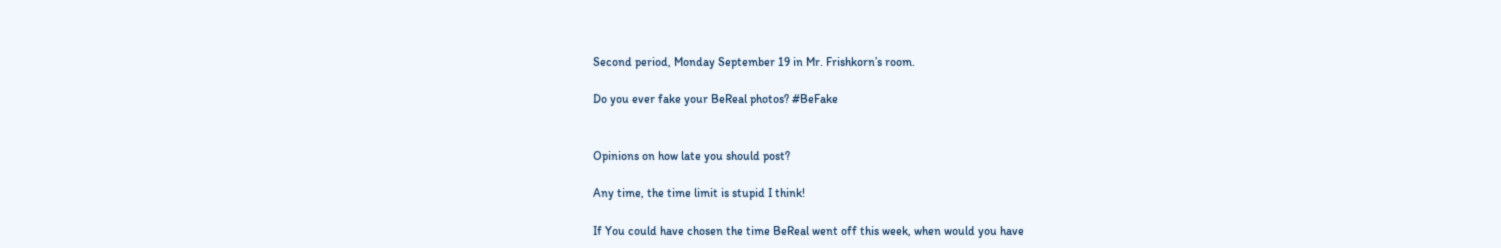Second period, Monday September 19 in Mr. Frishkorn’s room.

Do you ever fake your BeReal photos? #BeFake


Opinions on how late you should post?

Any time, the time limit is stupid I think!

If You could have chosen the time BeReal went off this week, when would you have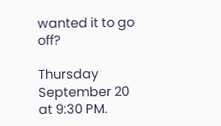wanted it to go off?

Thursday September 20 at 9:30 PM.